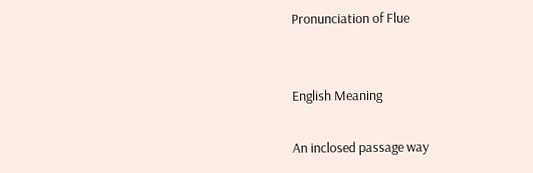Pronunciation of Flue


English Meaning

An inclosed passage way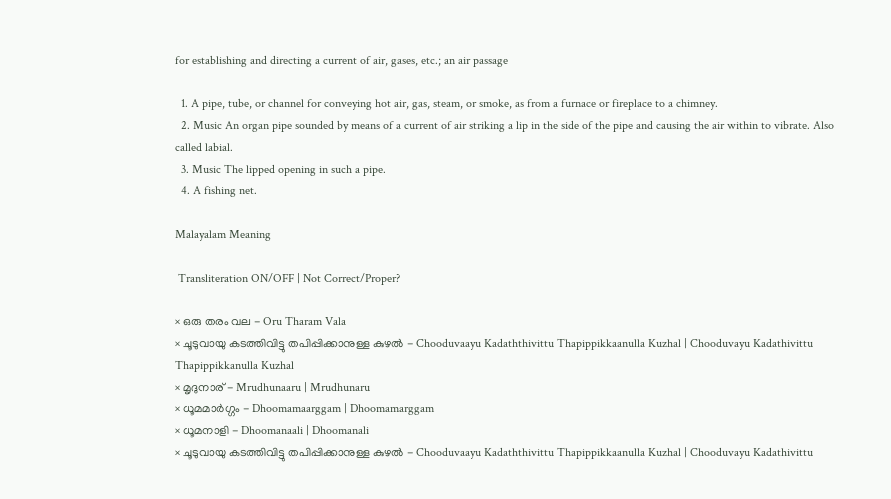for establishing and directing a current of air, gases, etc.; an air passage

  1. A pipe, tube, or channel for conveying hot air, gas, steam, or smoke, as from a furnace or fireplace to a chimney.
  2. Music An organ pipe sounded by means of a current of air striking a lip in the side of the pipe and causing the air within to vibrate. Also called labial.
  3. Music The lipped opening in such a pipe.
  4. A fishing net.

Malayalam Meaning

 Transliteration ON/OFF | Not Correct/Proper?

× ഒരു തരം വല - Oru Tharam Vala
× ചൂടുവായു കടത്തിവിട്ടു തപിപ്പിക്കാനുള്ള കുഴല്‍ - Chooduvaayu Kadaththivittu Thapippikkaanulla Kuzhal | Chooduvayu Kadathivittu Thapippikkanulla Kuzhal
× മൃദുനാര്‌ - Mrudhunaaru | Mrudhunaru
× ധൂമമാര്‍ഗ്ഗം - Dhoomamaarggam | Dhoomamarggam
× ധൂമനാളി - Dhoomanaali | Dhoomanali
× ചൂടുവായു കടത്തിവിട്ടു തപിപ്പിക്കാനുള്ള കുഴൽ - Chooduvaayu Kadaththivittu Thapippikkaanulla Kuzhal | Chooduvayu Kadathivittu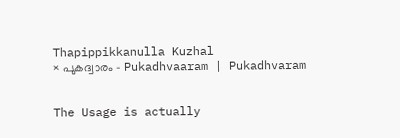Thapippikkanulla Kuzhal
× പുകദ്വാരം - Pukadhvaaram | Pukadhvaram


The Usage is actually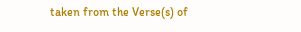taken from the Verse(s) of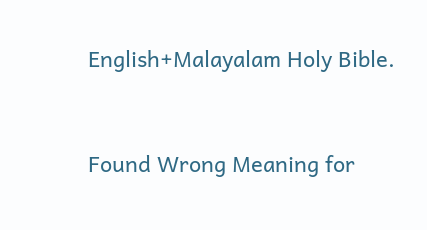English+Malayalam Holy Bible.


Found Wrong Meaning for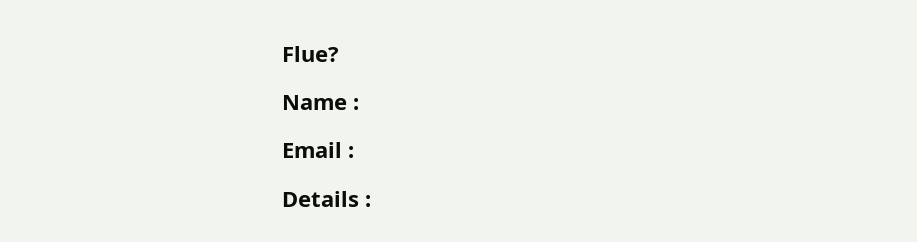Flue?

Name :

Email :

Details :